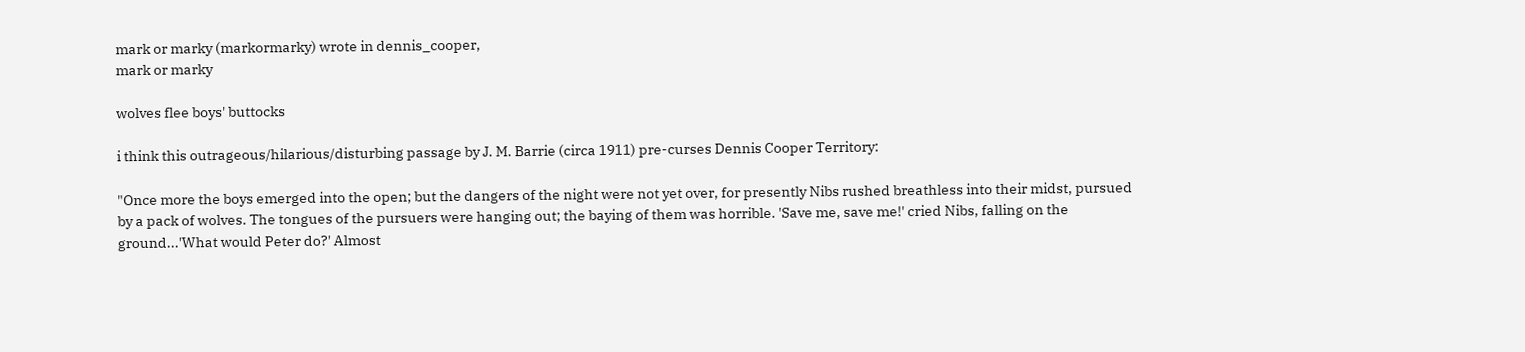mark or marky (markormarky) wrote in dennis_cooper,
mark or marky

wolves flee boys' buttocks

i think this outrageous/hilarious/disturbing passage by J. M. Barrie (circa 1911) pre-curses Dennis Cooper Territory:

"Once more the boys emerged into the open; but the dangers of the night were not yet over, for presently Nibs rushed breathless into their midst, pursued by a pack of wolves. The tongues of the pursuers were hanging out; the baying of them was horrible. 'Save me, save me!' cried Nibs, falling on the ground...'What would Peter do?' Almost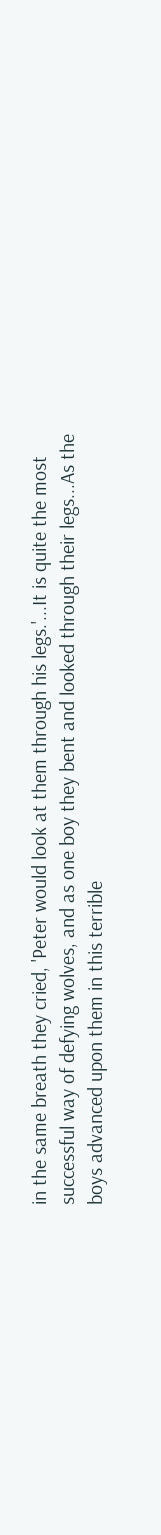in the same breath they cried, 'Peter would look at them through his legs.'...It is quite the most successful way of defying wolves, and as one boy they bent and looked through their legs...As the boys advanced upon them in this terrible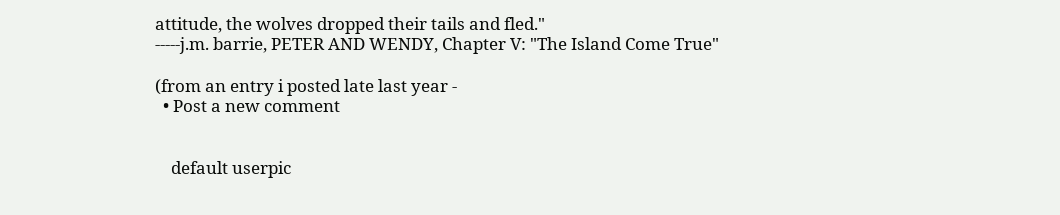attitude, the wolves dropped their tails and fled."
-----j.m. barrie, PETER AND WENDY, Chapter V: "The Island Come True"

(from an entry i posted late last year -
  • Post a new comment


    default userpic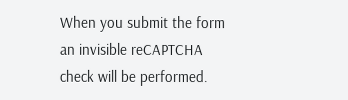When you submit the form an invisible reCAPTCHA check will be performed.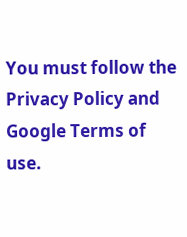You must follow the Privacy Policy and Google Terms of use.